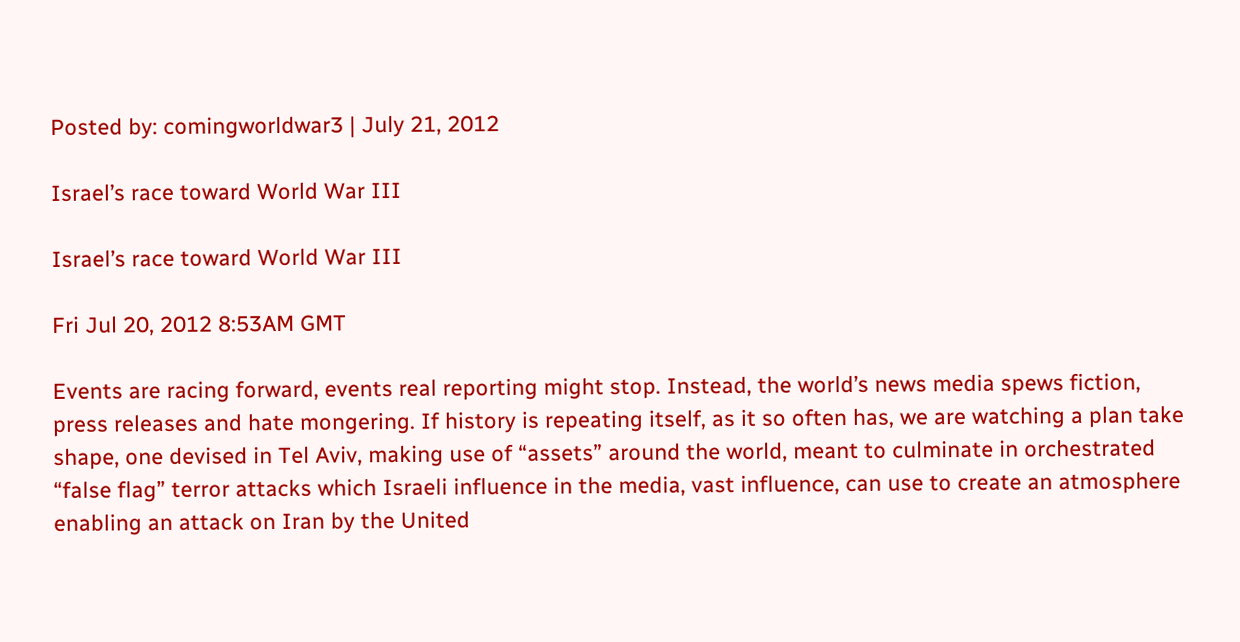Posted by: comingworldwar3 | July 21, 2012

Israel’s race toward World War III

Israel’s race toward World War III

Fri Jul 20, 2012 8:53AM GMT

Events are racing forward, events real reporting might stop. Instead, the world’s news media spews fiction, press releases and hate mongering. If history is repeating itself, as it so often has, we are watching a plan take shape, one devised in Tel Aviv, making use of “assets” around the world, meant to culminate in orchestrated “false flag” terror attacks which Israeli influence in the media, vast influence, can use to create an atmosphere enabling an attack on Iran by the United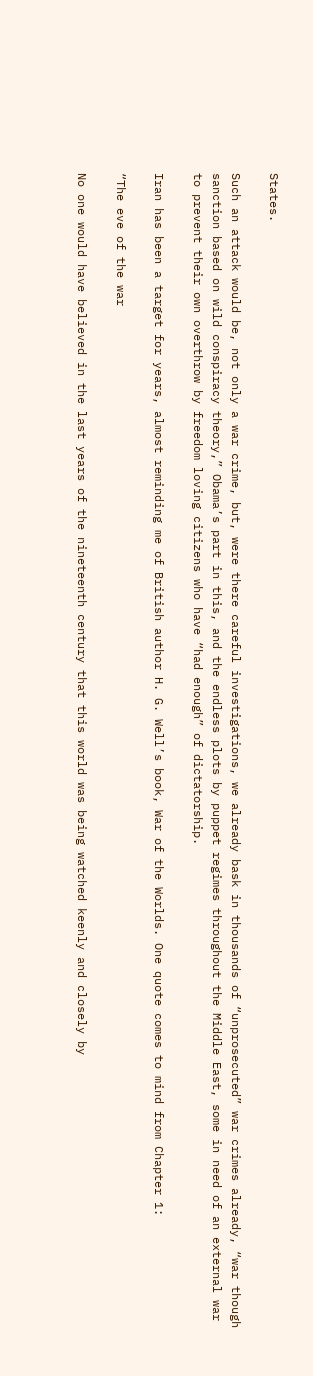States.

Such an attack would be, not only a war crime, but, were there careful investigations, we already bask in thousands of “unprosecuted” war crimes already, “war though sanction based on wild conspiracy theory,” Obama’s part in this, and the endless plots by puppet regimes throughout the Middle East, some in need of an external war to prevent their own overthrow by freedom loving citizens who have “had enough” of dictatorship.

Iran has been a target for years, almost reminding me of British author H. G. Well’s book, War of the Worlds. One quote comes to mind from Chapter 1:

“The eve of the war

No one would have believed in the last years of the nineteenth century that this world was being watched keenly and closely by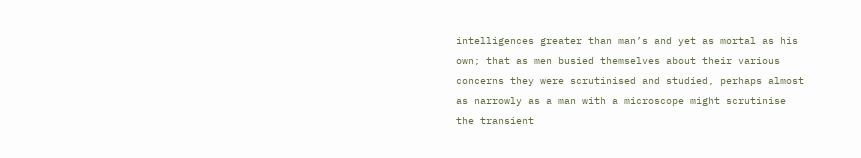intelligences greater than man’s and yet as mortal as his own; that as men busied themselves about their various concerns they were scrutinised and studied, perhaps almost as narrowly as a man with a microscope might scrutinise the transient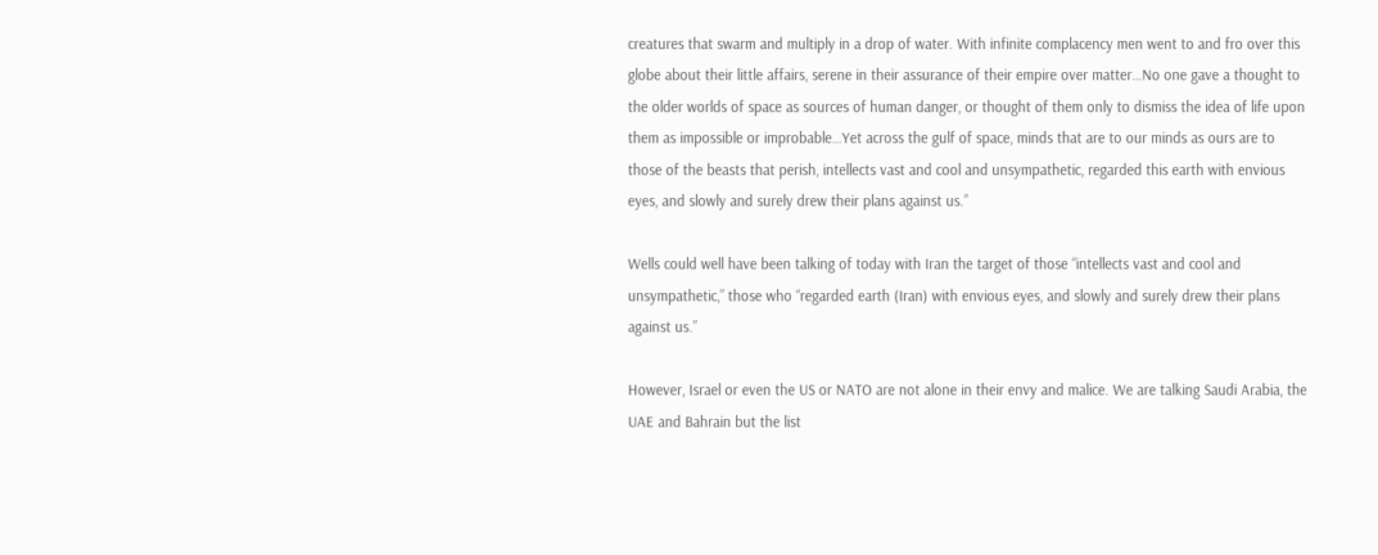creatures that swarm and multiply in a drop of water. With infinite complacency men went to and fro over this globe about their little affairs, serene in their assurance of their empire over matter…No one gave a thought to the older worlds of space as sources of human danger, or thought of them only to dismiss the idea of life upon them as impossible or improbable…Yet across the gulf of space, minds that are to our minds as ours are to those of the beasts that perish, intellects vast and cool and unsympathetic, regarded this earth with envious eyes, and slowly and surely drew their plans against us.”

Wells could well have been talking of today with Iran the target of those “intellects vast and cool and unsympathetic,” those who “regarded earth (Iran) with envious eyes, and slowly and surely drew their plans against us.”

However, Israel or even the US or NATO are not alone in their envy and malice. We are talking Saudi Arabia, the UAE and Bahrain but the list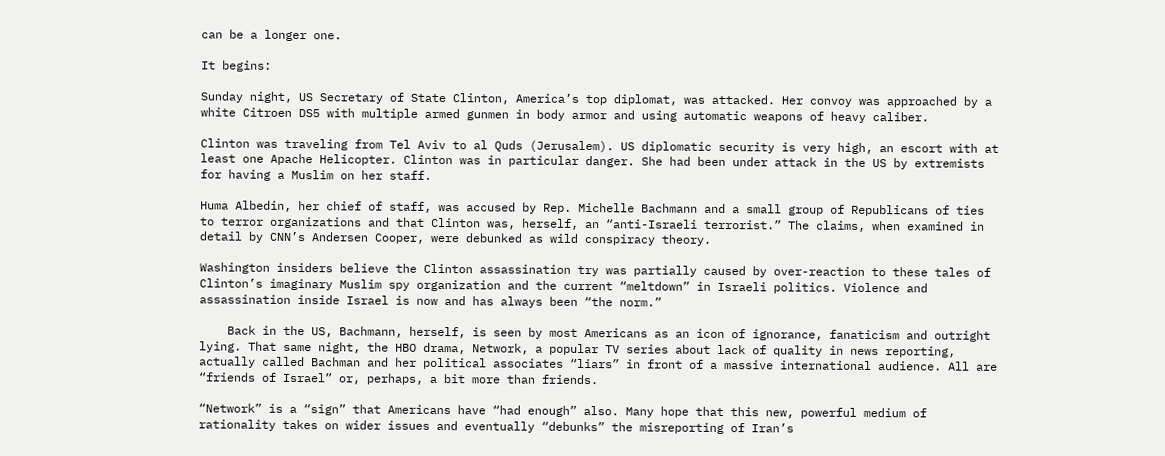can be a longer one.

It begins:

Sunday night, US Secretary of State Clinton, America’s top diplomat, was attacked. Her convoy was approached by a white Citroen DS5 with multiple armed gunmen in body armor and using automatic weapons of heavy caliber.

Clinton was traveling from Tel Aviv to al Quds (Jerusalem). US diplomatic security is very high, an escort with at least one Apache Helicopter. Clinton was in particular danger. She had been under attack in the US by extremists for having a Muslim on her staff.

Huma Albedin, her chief of staff, was accused by Rep. Michelle Bachmann and a small group of Republicans of ties to terror organizations and that Clinton was, herself, an “anti-Israeli terrorist.” The claims, when examined in detail by CNN’s Andersen Cooper, were debunked as wild conspiracy theory.

Washington insiders believe the Clinton assassination try was partially caused by over-reaction to these tales of Clinton’s imaginary Muslim spy organization and the current “meltdown” in Israeli politics. Violence and assassination inside Israel is now and has always been “the norm.”

    Back in the US, Bachmann, herself, is seen by most Americans as an icon of ignorance, fanaticism and outright lying. That same night, the HBO drama, Network, a popular TV series about lack of quality in news reporting, actually called Bachman and her political associates “liars” in front of a massive international audience. All are “friends of Israel” or, perhaps, a bit more than friends.

“Network” is a “sign” that Americans have “had enough” also. Many hope that this new, powerful medium of rationality takes on wider issues and eventually “debunks” the misreporting of Iran’s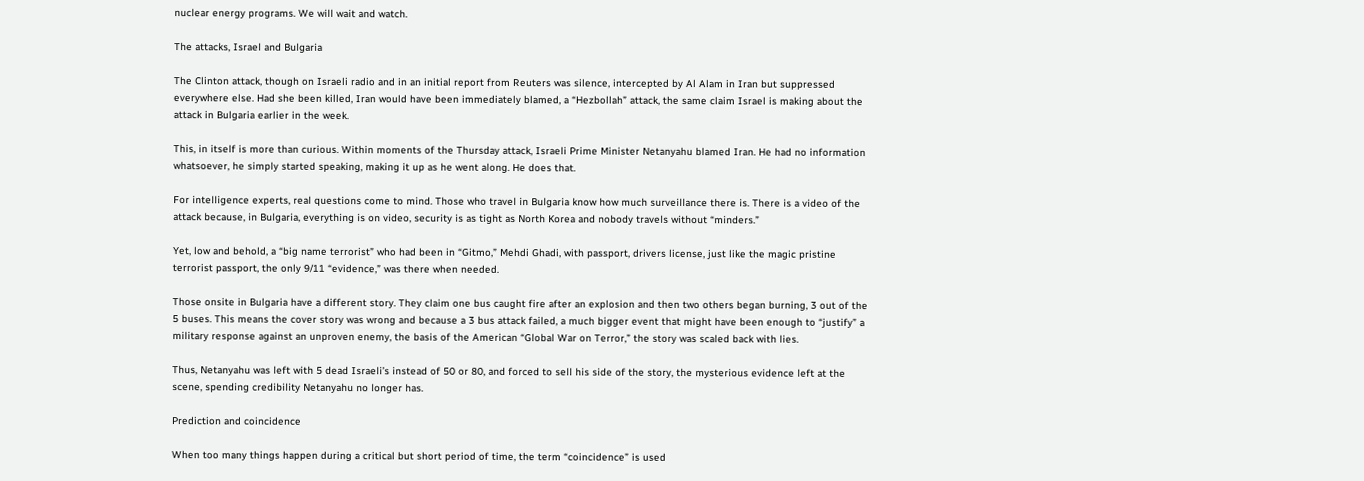nuclear energy programs. We will wait and watch.

The attacks, Israel and Bulgaria

The Clinton attack, though on Israeli radio and in an initial report from Reuters was silence, intercepted by Al Alam in Iran but suppressed everywhere else. Had she been killed, Iran would have been immediately blamed, a “Hezbollah” attack, the same claim Israel is making about the attack in Bulgaria earlier in the week.

This, in itself is more than curious. Within moments of the Thursday attack, Israeli Prime Minister Netanyahu blamed Iran. He had no information whatsoever, he simply started speaking, making it up as he went along. He does that.

For intelligence experts, real questions come to mind. Those who travel in Bulgaria know how much surveillance there is. There is a video of the attack because, in Bulgaria, everything is on video, security is as tight as North Korea and nobody travels without “minders.”

Yet, low and behold, a “big name terrorist” who had been in “Gitmo,” Mehdi Ghadi, with passport, drivers license, just like the magic pristine terrorist passport, the only 9/11 “evidence,” was there when needed.

Those onsite in Bulgaria have a different story. They claim one bus caught fire after an explosion and then two others began burning, 3 out of the 5 buses. This means the cover story was wrong and because a 3 bus attack failed, a much bigger event that might have been enough to “justify” a military response against an unproven enemy, the basis of the American “Global War on Terror,” the story was scaled back with lies.

Thus, Netanyahu was left with 5 dead Israeli’s instead of 50 or 80, and forced to sell his side of the story, the mysterious evidence left at the scene, spending credibility Netanyahu no longer has.

Prediction and coincidence

When too many things happen during a critical but short period of time, the term “coincidence” is used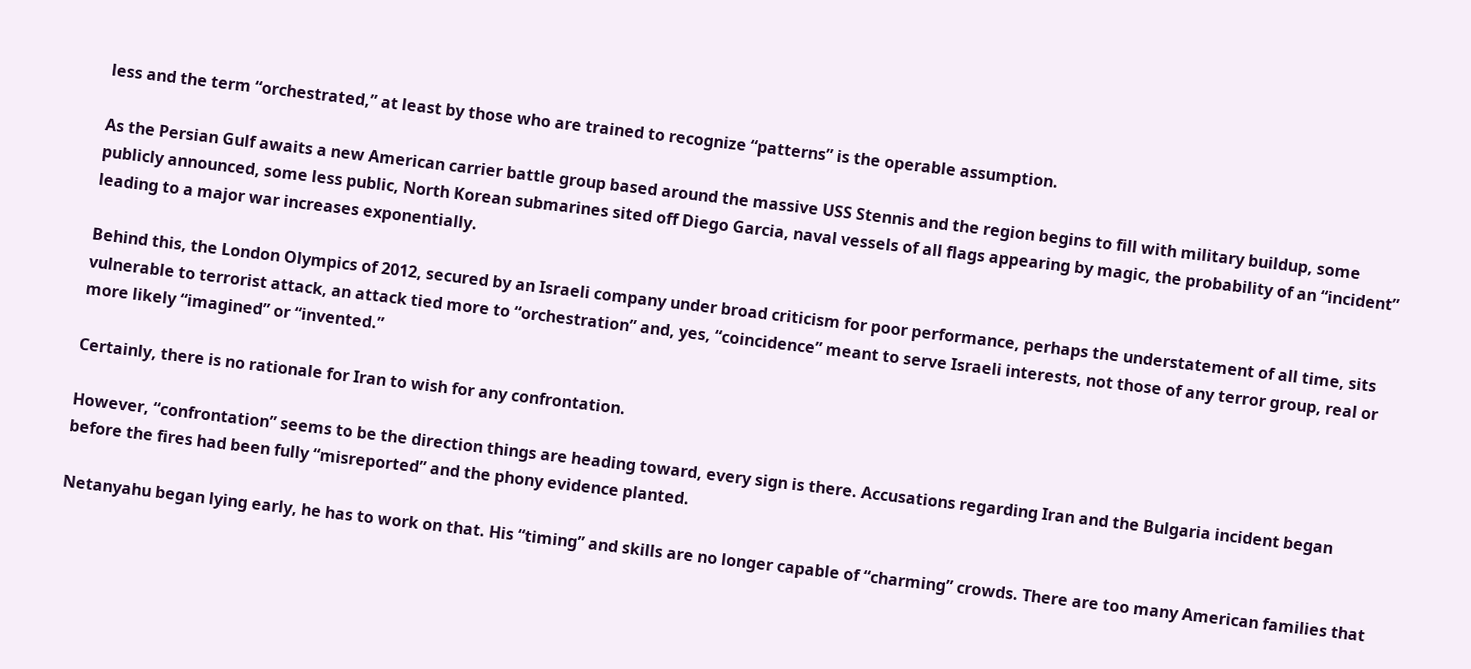less and the term “orchestrated,” at least by those who are trained to recognize “patterns” is the operable assumption.

As the Persian Gulf awaits a new American carrier battle group based around the massive USS Stennis and the region begins to fill with military buildup, some publicly announced, some less public, North Korean submarines sited off Diego Garcia, naval vessels of all flags appearing by magic, the probability of an “incident” leading to a major war increases exponentially.

Behind this, the London Olympics of 2012, secured by an Israeli company under broad criticism for poor performance, perhaps the understatement of all time, sits vulnerable to terrorist attack, an attack tied more to “orchestration” and, yes, “coincidence” meant to serve Israeli interests, not those of any terror group, real or more likely “imagined” or “invented.”

Certainly, there is no rationale for Iran to wish for any confrontation.

However, “confrontation” seems to be the direction things are heading toward, every sign is there. Accusations regarding Iran and the Bulgaria incident began before the fires had been fully “misreported” and the phony evidence planted.

Netanyahu began lying early, he has to work on that. His “timing” and skills are no longer capable of “charming” crowds. There are too many American families that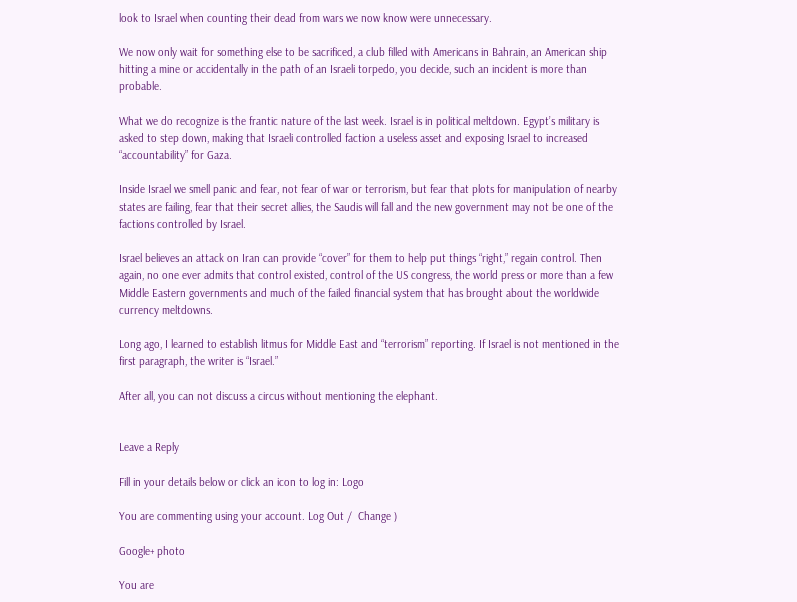look to Israel when counting their dead from wars we now know were unnecessary.

We now only wait for something else to be sacrificed, a club filled with Americans in Bahrain, an American ship hitting a mine or accidentally in the path of an Israeli torpedo, you decide, such an incident is more than probable.

What we do recognize is the frantic nature of the last week. Israel is in political meltdown. Egypt’s military is asked to step down, making that Israeli controlled faction a useless asset and exposing Israel to increased “accountability” for Gaza.

Inside Israel we smell panic and fear, not fear of war or terrorism, but fear that plots for manipulation of nearby states are failing, fear that their secret allies, the Saudis will fall and the new government may not be one of the factions controlled by Israel.

Israel believes an attack on Iran can provide “cover” for them to help put things “right,” regain control. Then again, no one ever admits that control existed, control of the US congress, the world press or more than a few Middle Eastern governments and much of the failed financial system that has brought about the worldwide currency meltdowns.

Long ago, I learned to establish litmus for Middle East and “terrorism” reporting. If Israel is not mentioned in the first paragraph, the writer is “Israel.”

After all, you can not discuss a circus without mentioning the elephant.


Leave a Reply

Fill in your details below or click an icon to log in: Logo

You are commenting using your account. Log Out /  Change )

Google+ photo

You are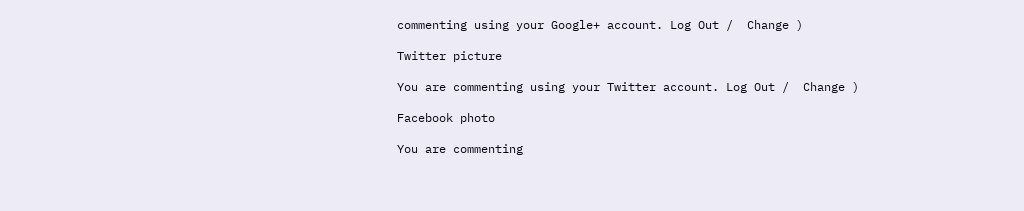commenting using your Google+ account. Log Out /  Change )

Twitter picture

You are commenting using your Twitter account. Log Out /  Change )

Facebook photo

You are commenting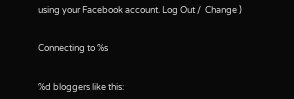using your Facebook account. Log Out /  Change )


Connecting to %s


%d bloggers like this: